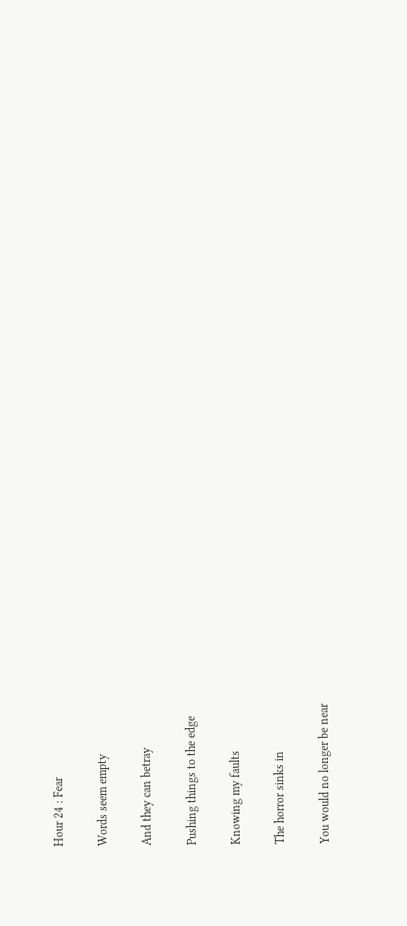Hour 24 : Fear

Words seem empty

And they can betray

Pushing things to the edge

Knowing my faults

The horror sinks in

You would no longer be near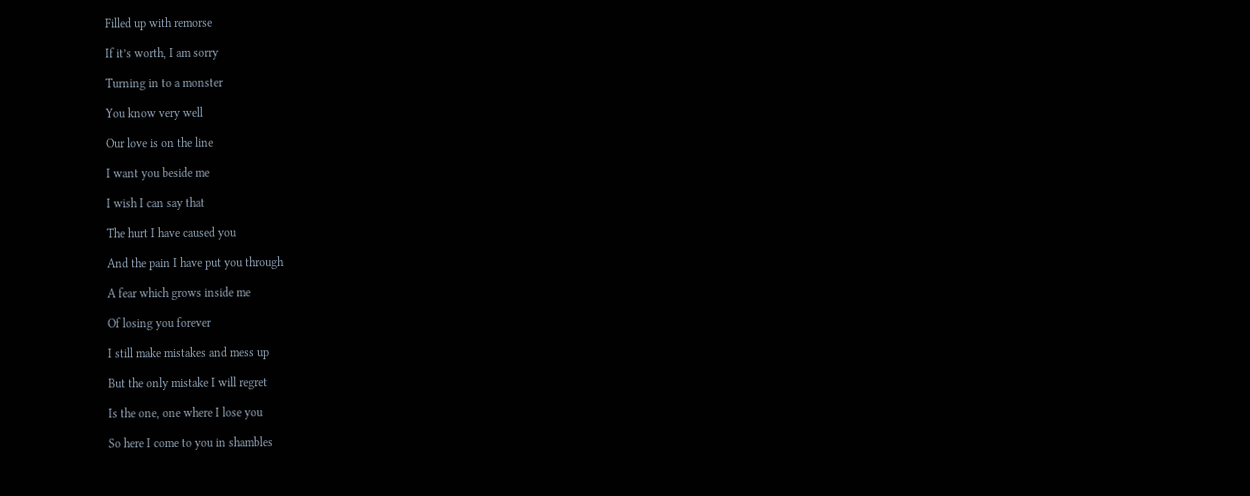Filled up with remorse

If it’s worth, I am sorry

Turning in to a monster

You know very well

Our love is on the line

I want you beside me

I wish I can say that

The hurt I have caused you

And the pain I have put you through

A fear which grows inside me

Of losing you forever

I still make mistakes and mess up

But the only mistake I will regret

Is the one, one where I lose you

So here I come to you in shambles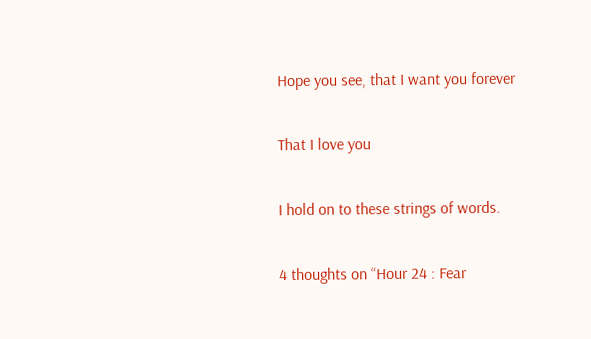Hope you see, that I want you forever

That I love you

I hold on to these strings of words.

4 thoughts on “Hour 24 : Fear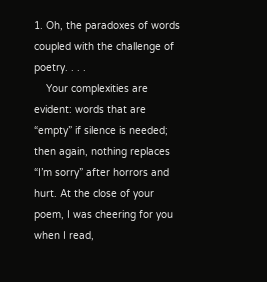1. Oh, the paradoxes of words coupled with the challenge of poetry. . . .
    Your complexities are evident: words that are “empty” if silence is needed; then again, nothing replaces “I’m sorry” after horrors and hurt. At the close of your poem, I was cheering for you when I read,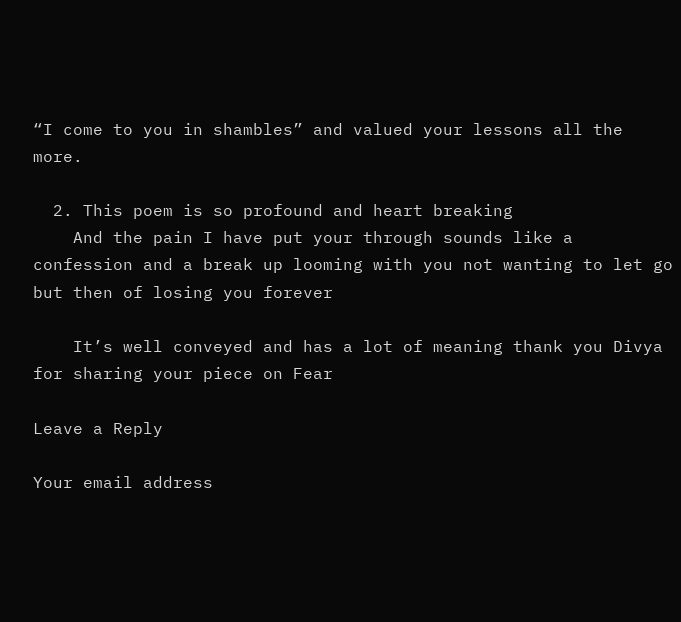“I come to you in shambles” and valued your lessons all the more.

  2. This poem is so profound and heart breaking
    And the pain I have put your through sounds like a confession and a break up looming with you not wanting to let go but then of losing you forever

    It’s well conveyed and has a lot of meaning thank you Divya for sharing your piece on Fear

Leave a Reply

Your email address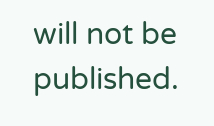will not be published.